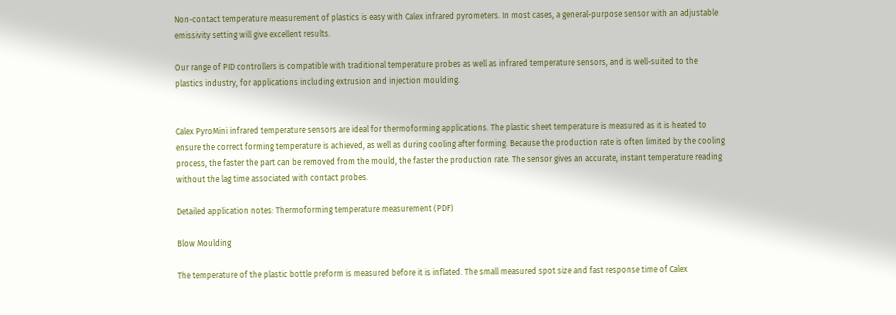Non-contact temperature measurement of plastics is easy with Calex infrared pyrometers. In most cases, a general-purpose sensor with an adjustable emissivity setting will give excellent results.

Our range of PID controllers is compatible with traditional temperature probes as well as infrared temperature sensors, and is well-suited to the plastics industry, for applications including extrusion and injection moulding.


Calex PyroMini infrared temperature sensors are ideal for thermoforming applications. The plastic sheet temperature is measured as it is heated to ensure the correct forming temperature is achieved, as well as during cooling after forming. Because the production rate is often limited by the cooling process, the faster the part can be removed from the mould, the faster the production rate. The sensor gives an accurate, instant temperature reading without the lag time associated with contact probes.

Detailed application notes: Thermoforming temperature measurement (PDF)

Blow Moulding

The temperature of the plastic bottle preform is measured before it is inflated. The small measured spot size and fast response time of Calex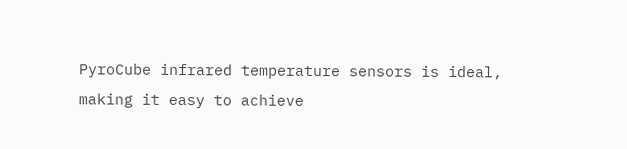PyroCube infrared temperature sensors is ideal, making it easy to achieve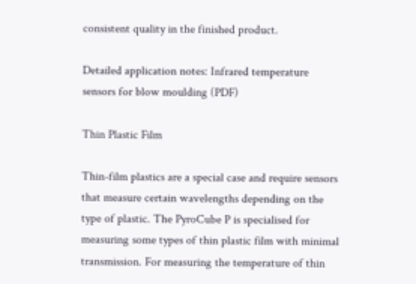consistent quality in the finished product.

Detailed application notes: Infrared temperature sensors for blow moulding (PDF)

Thin Plastic Film

Thin-film plastics are a special case and require sensors that measure certain wavelengths depending on the type of plastic. The PyroCube P is specialised for measuring some types of thin plastic film with minimal transmission. For measuring the temperature of thin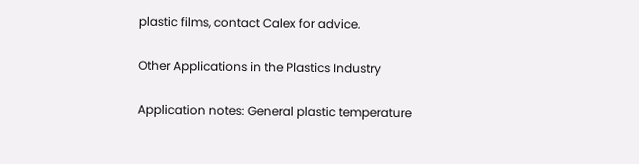plastic films, contact Calex for advice.

Other Applications in the Plastics Industry

Application notes: General plastic temperature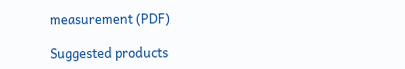measurement (PDF)

Suggested products